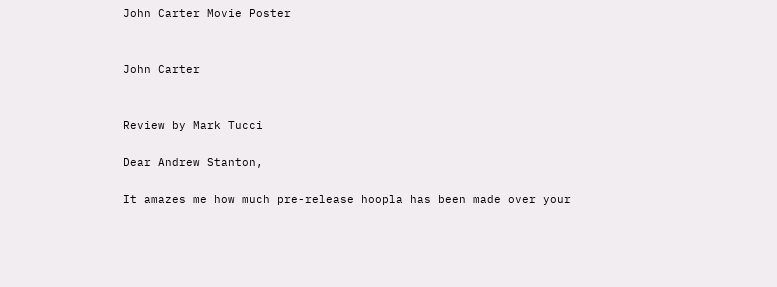John Carter Movie Poster


John Carter


Review by Mark Tucci

Dear Andrew Stanton,

It amazes me how much pre-release hoopla has been made over your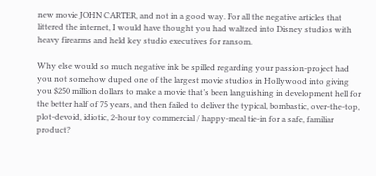new movie JOHN CARTER, and not in a good way. For all the negative articles that littered the internet, I would have thought you had waltzed into Disney studios with heavy firearms and held key studio executives for ransom.

Why else would so much negative ink be spilled regarding your passion-project had you not somehow duped one of the largest movie studios in Hollywood into giving you $250 million dollars to make a movie that’s been languishing in development hell for the better half of 75 years, and then failed to deliver the typical, bombastic, over-the-top, plot-devoid, idiotic, 2-hour toy commercial / happy-meal tie-in for a safe, familiar product?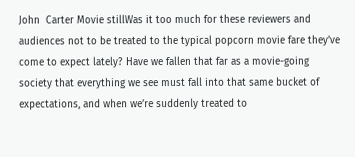John  Carter Movie stillWas it too much for these reviewers and audiences not to be treated to the typical popcorn movie fare they’ve come to expect lately? Have we fallen that far as a movie-going society that everything we see must fall into that same bucket of expectations, and when we’re suddenly treated to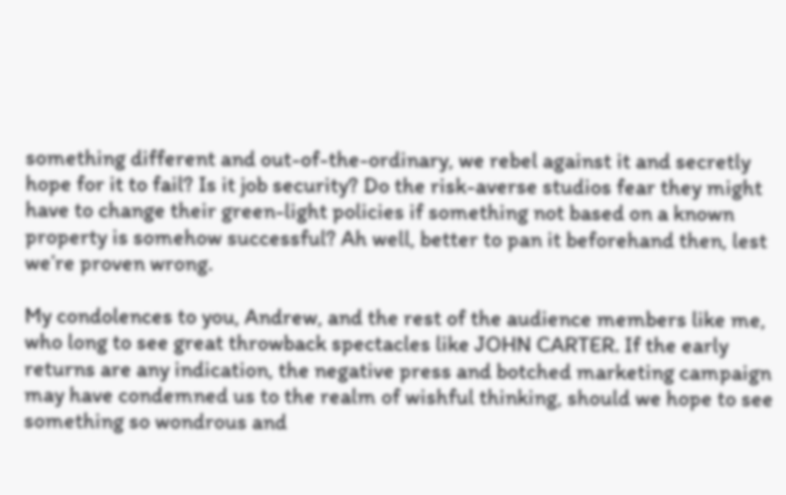something different and out-of-the-ordinary, we rebel against it and secretly hope for it to fail? Is it job security? Do the risk-averse studios fear they might have to change their green-light policies if something not based on a known property is somehow successful? Ah well, better to pan it beforehand then, lest we’re proven wrong.

My condolences to you, Andrew, and the rest of the audience members like me, who long to see great throwback spectacles like JOHN CARTER. If the early returns are any indication, the negative press and botched marketing campaign may have condemned us to the realm of wishful thinking, should we hope to see something so wondrous and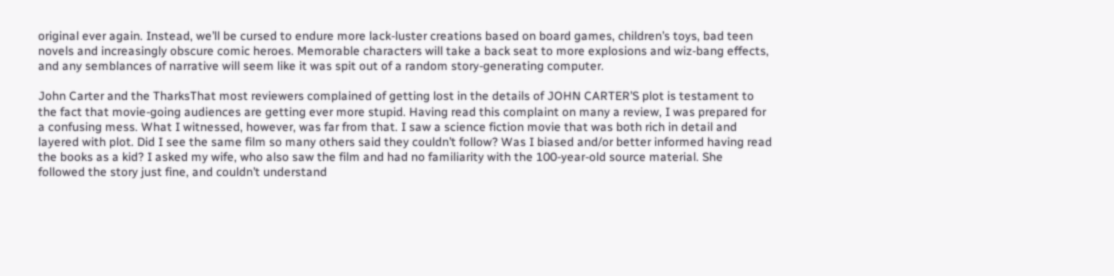original ever again. Instead, we’ll be cursed to endure more lack-luster creations based on board games, children’s toys, bad teen novels and increasingly obscure comic heroes. Memorable characters will take a back seat to more explosions and wiz-bang effects, and any semblances of narrative will seem like it was spit out of a random story-generating computer.

John Carter and the TharksThat most reviewers complained of getting lost in the details of JOHN CARTER’S plot is testament to the fact that movie-going audiences are getting ever more stupid. Having read this complaint on many a review, I was prepared for a confusing mess. What I witnessed, however, was far from that. I saw a science fiction movie that was both rich in detail and layered with plot. Did I see the same film so many others said they couldn’t follow? Was I biased and/or better informed having read the books as a kid? I asked my wife, who also saw the film and had no familiarity with the 100-year-old source material. She followed the story just fine, and couldn’t understand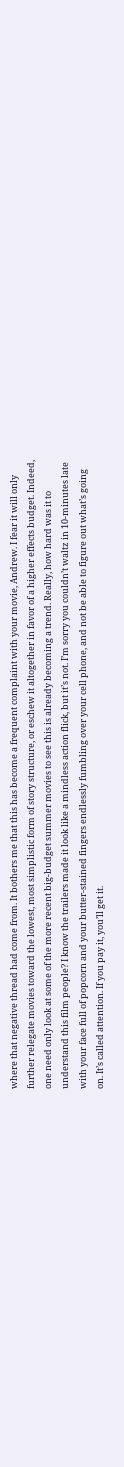where that negative thread had come from. It bothers me that this has become a frequent complaint with your movie, Andrew. I fear it will only further relegate movies toward the lowest, most simplistic form of story structure, or eschew it altogether in favor of a higher effects budget. Indeed, one need only look at some of the more recent big-budget summer movies to see this is already becoming a trend. Really, how hard was it to understand this film people? I know the trailers made it look like a mindless action flick, but it’s not. I’m sorry you couldn’t waltz in 10-minutes late with your face full of popcorn and your butter-stained fingers endlessly fumbling over your cell phone, and not be able to figure out what’s going on. It’s called attention. If you pay it, you’ll get it.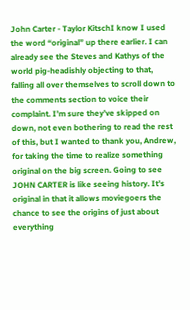John Carter - Taylor KitschI know I used the word “original” up there earlier. I can already see the Steves and Kathys of the world pig-headishly objecting to that, falling all over themselves to scroll down to the comments section to voice their complaint. I’m sure they’ve skipped on down, not even bothering to read the rest of this, but I wanted to thank you, Andrew, for taking the time to realize something original on the big screen. Going to see JOHN CARTER is like seeing history. It’s original in that it allows moviegoers the chance to see the origins of just about everything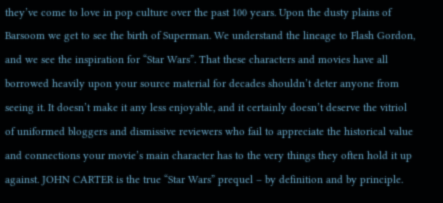they’ve come to love in pop culture over the past 100 years. Upon the dusty plains of Barsoom we get to see the birth of Superman. We understand the lineage to Flash Gordon, and we see the inspiration for “Star Wars”. That these characters and movies have all borrowed heavily upon your source material for decades shouldn’t deter anyone from seeing it. It doesn’t make it any less enjoyable, and it certainly doesn’t deserve the vitriol of uniformed bloggers and dismissive reviewers who fail to appreciate the historical value and connections your movie’s main character has to the very things they often hold it up against. JOHN CARTER is the true “Star Wars” prequel – by definition and by principle.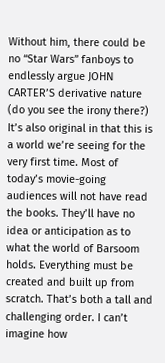Without him, there could be no “Star Wars” fanboys to endlessly argue JOHN CARTER’S derivative nature (do you see the irony there?) It’s also original in that this is a world we’re seeing for the very first time. Most of today’s movie-going audiences will not have read the books. They’ll have no idea or anticipation as to what the world of Barsoom holds. Everything must be created and built up from scratch. That’s both a tall and challenging order. I can’t imagine how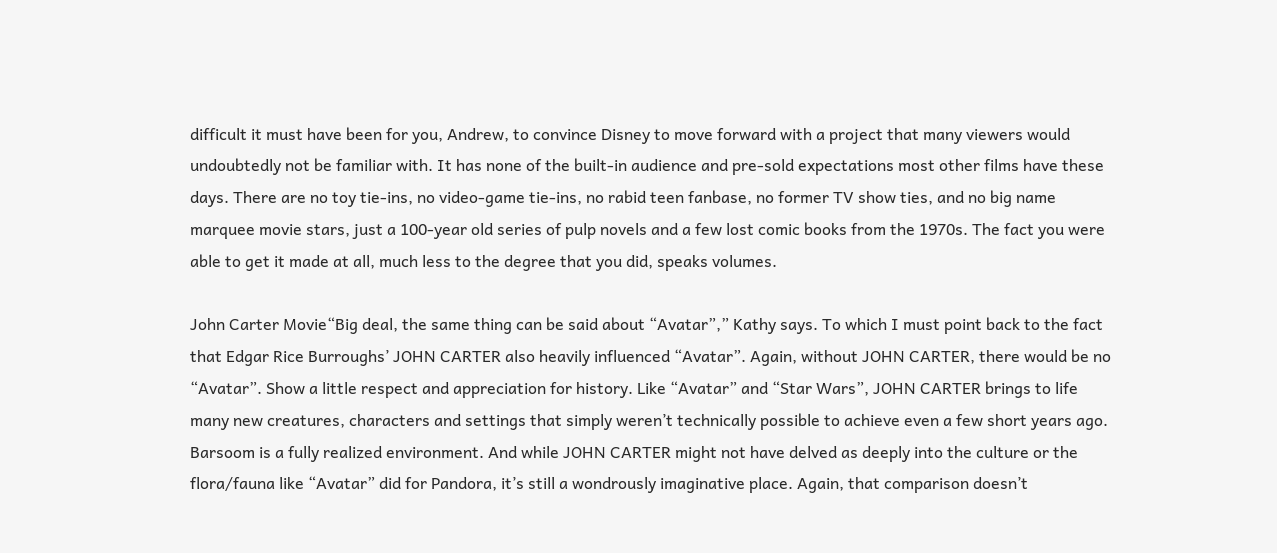difficult it must have been for you, Andrew, to convince Disney to move forward with a project that many viewers would undoubtedly not be familiar with. It has none of the built-in audience and pre-sold expectations most other films have these days. There are no toy tie-ins, no video-game tie-ins, no rabid teen fanbase, no former TV show ties, and no big name marquee movie stars, just a 100-year old series of pulp novels and a few lost comic books from the 1970s. The fact you were able to get it made at all, much less to the degree that you did, speaks volumes.

John Carter Movie“Big deal, the same thing can be said about “Avatar”,” Kathy says. To which I must point back to the fact that Edgar Rice Burroughs’ JOHN CARTER also heavily influenced “Avatar”. Again, without JOHN CARTER, there would be no “Avatar”. Show a little respect and appreciation for history. Like “Avatar” and “Star Wars”, JOHN CARTER brings to life many new creatures, characters and settings that simply weren’t technically possible to achieve even a few short years ago. Barsoom is a fully realized environment. And while JOHN CARTER might not have delved as deeply into the culture or the flora/fauna like “Avatar” did for Pandora, it’s still a wondrously imaginative place. Again, that comparison doesn’t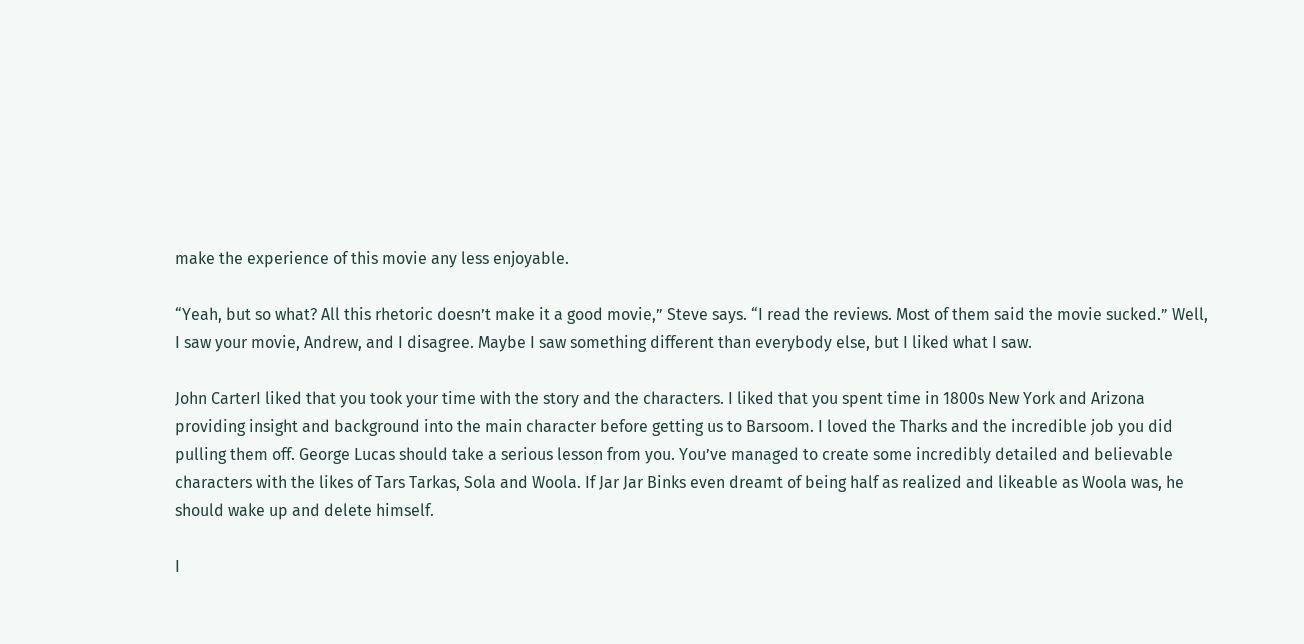make the experience of this movie any less enjoyable.

“Yeah, but so what? All this rhetoric doesn’t make it a good movie,” Steve says. “I read the reviews. Most of them said the movie sucked.” Well, I saw your movie, Andrew, and I disagree. Maybe I saw something different than everybody else, but I liked what I saw.

John CarterI liked that you took your time with the story and the characters. I liked that you spent time in 1800s New York and Arizona providing insight and background into the main character before getting us to Barsoom. I loved the Tharks and the incredible job you did pulling them off. George Lucas should take a serious lesson from you. You’ve managed to create some incredibly detailed and believable characters with the likes of Tars Tarkas, Sola and Woola. If Jar Jar Binks even dreamt of being half as realized and likeable as Woola was, he should wake up and delete himself.

I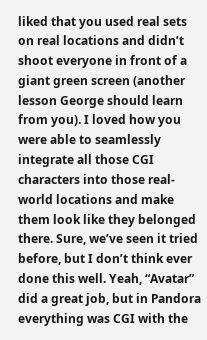liked that you used real sets on real locations and didn’t shoot everyone in front of a giant green screen (another lesson George should learn from you). I loved how you were able to seamlessly integrate all those CGI characters into those real-world locations and make them look like they belonged there. Sure, we’ve seen it tried before, but I don’t think ever done this well. Yeah, “Avatar” did a great job, but in Pandora everything was CGI with the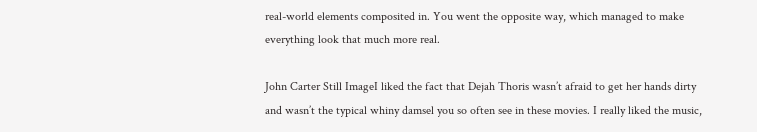real-world elements composited in. You went the opposite way, which managed to make everything look that much more real.

John Carter Still ImageI liked the fact that Dejah Thoris wasn’t afraid to get her hands dirty and wasn’t the typical whiny damsel you so often see in these movies. I really liked the music,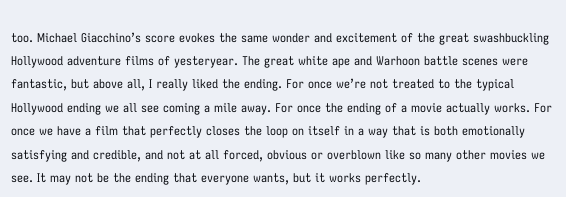too. Michael Giacchino’s score evokes the same wonder and excitement of the great swashbuckling Hollywood adventure films of yesteryear. The great white ape and Warhoon battle scenes were fantastic, but above all, I really liked the ending. For once we’re not treated to the typical Hollywood ending we all see coming a mile away. For once the ending of a movie actually works. For once we have a film that perfectly closes the loop on itself in a way that is both emotionally satisfying and credible, and not at all forced, obvious or overblown like so many other movies we see. It may not be the ending that everyone wants, but it works perfectly.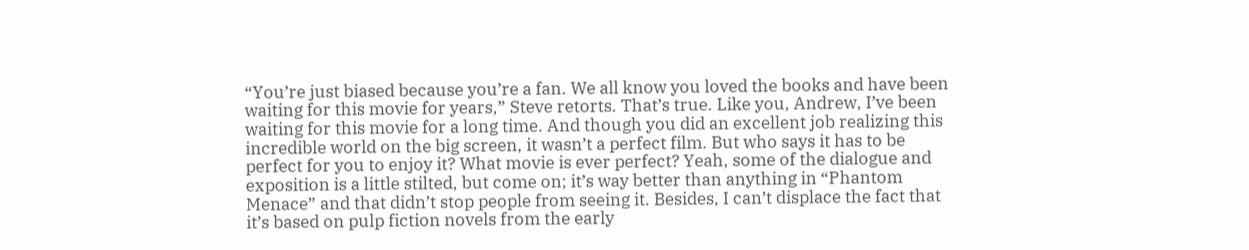“You’re just biased because you’re a fan. We all know you loved the books and have been waiting for this movie for years,” Steve retorts. That’s true. Like you, Andrew, I’ve been waiting for this movie for a long time. And though you did an excellent job realizing this incredible world on the big screen, it wasn’t a perfect film. But who says it has to be perfect for you to enjoy it? What movie is ever perfect? Yeah, some of the dialogue and exposition is a little stilted, but come on; it’s way better than anything in “Phantom Menace” and that didn’t stop people from seeing it. Besides, I can’t displace the fact that it’s based on pulp fiction novels from the early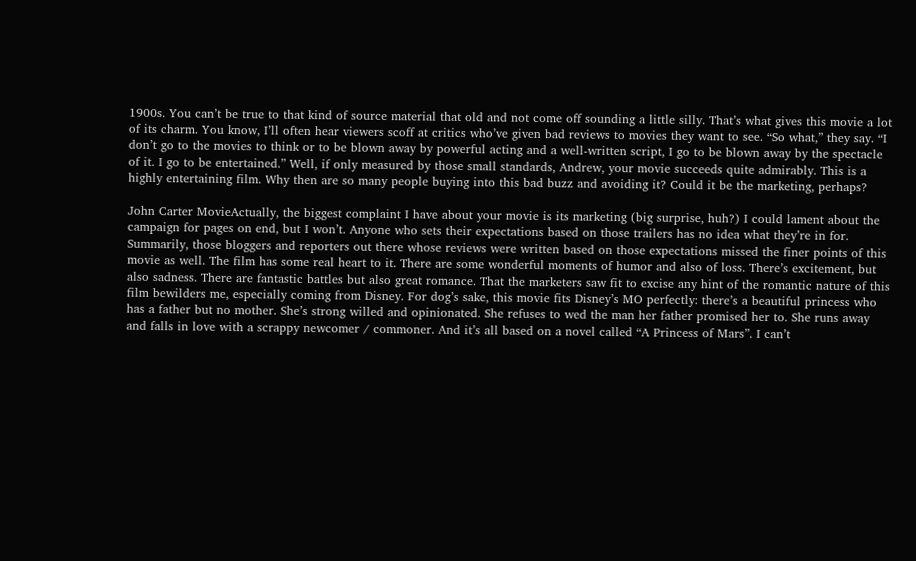1900s. You can’t be true to that kind of source material that old and not come off sounding a little silly. That’s what gives this movie a lot of its charm. You know, I’ll often hear viewers scoff at critics who’ve given bad reviews to movies they want to see. “So what,” they say. “I don’t go to the movies to think or to be blown away by powerful acting and a well-written script, I go to be blown away by the spectacle of it. I go to be entertained.” Well, if only measured by those small standards, Andrew, your movie succeeds quite admirably. This is a highly entertaining film. Why then are so many people buying into this bad buzz and avoiding it? Could it be the marketing, perhaps?

John Carter MovieActually, the biggest complaint I have about your movie is its marketing (big surprise, huh?) I could lament about the campaign for pages on end, but I won’t. Anyone who sets their expectations based on those trailers has no idea what they’re in for. Summarily, those bloggers and reporters out there whose reviews were written based on those expectations missed the finer points of this movie as well. The film has some real heart to it. There are some wonderful moments of humor and also of loss. There’s excitement, but also sadness. There are fantastic battles but also great romance. That the marketers saw fit to excise any hint of the romantic nature of this film bewilders me, especially coming from Disney. For dog’s sake, this movie fits Disney’s MO perfectly: there’s a beautiful princess who has a father but no mother. She’s strong willed and opinionated. She refuses to wed the man her father promised her to. She runs away and falls in love with a scrappy newcomer / commoner. And it’s all based on a novel called “A Princess of Mars”. I can’t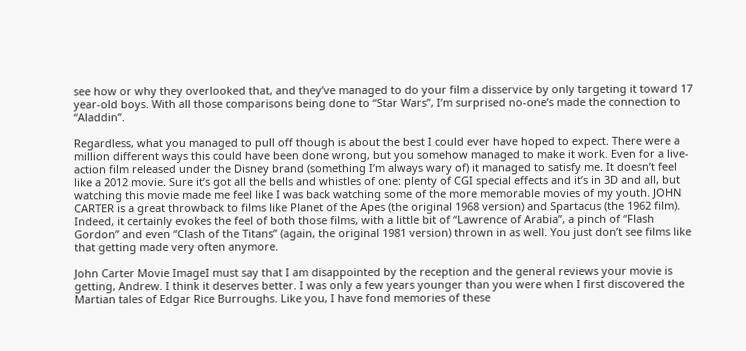see how or why they overlooked that, and they’ve managed to do your film a disservice by only targeting it toward 17 year-old boys. With all those comparisons being done to “Star Wars”, I’m surprised no-one’s made the connection to “Aladdin”.

Regardless, what you managed to pull off though is about the best I could ever have hoped to expect. There were a million different ways this could have been done wrong, but you somehow managed to make it work. Even for a live-action film released under the Disney brand (something I’m always wary of) it managed to satisfy me. It doesn’t feel like a 2012 movie. Sure it’s got all the bells and whistles of one: plenty of CGI special effects and it’s in 3D and all, but watching this movie made me feel like I was back watching some of the more memorable movies of my youth. JOHN CARTER is a great throwback to films like Planet of the Apes (the original 1968 version) and Spartacus (the 1962 film). Indeed, it certainly evokes the feel of both those films, with a little bit of “Lawrence of Arabia”, a pinch of “Flash Gordon” and even “Clash of the Titans” (again, the original 1981 version) thrown in as well. You just don’t see films like that getting made very often anymore.

John Carter Movie ImageI must say that I am disappointed by the reception and the general reviews your movie is getting, Andrew. I think it deserves better. I was only a few years younger than you were when I first discovered the Martian tales of Edgar Rice Burroughs. Like you, I have fond memories of these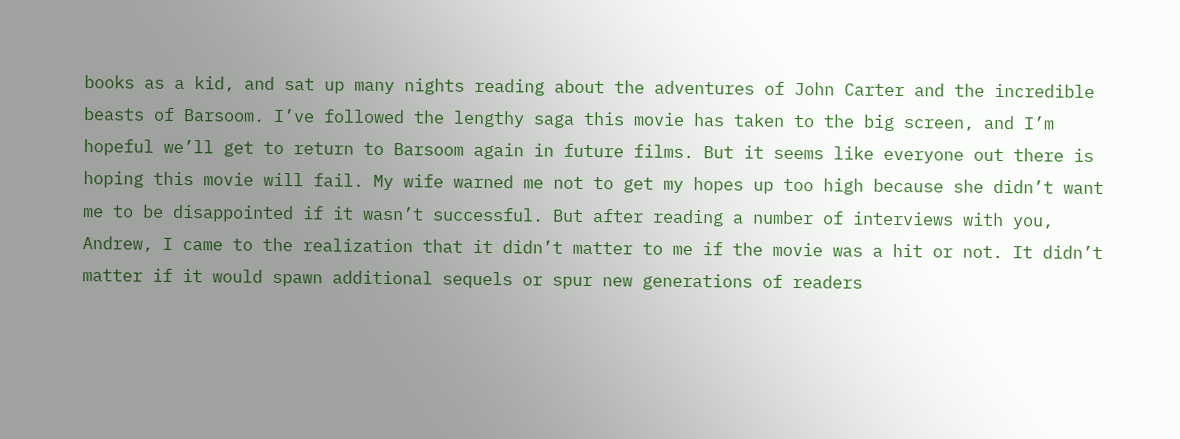books as a kid, and sat up many nights reading about the adventures of John Carter and the incredible beasts of Barsoom. I’ve followed the lengthy saga this movie has taken to the big screen, and I’m hopeful we’ll get to return to Barsoom again in future films. But it seems like everyone out there is hoping this movie will fail. My wife warned me not to get my hopes up too high because she didn’t want me to be disappointed if it wasn’t successful. But after reading a number of interviews with you, Andrew, I came to the realization that it didn’t matter to me if the movie was a hit or not. It didn’t matter if it would spawn additional sequels or spur new generations of readers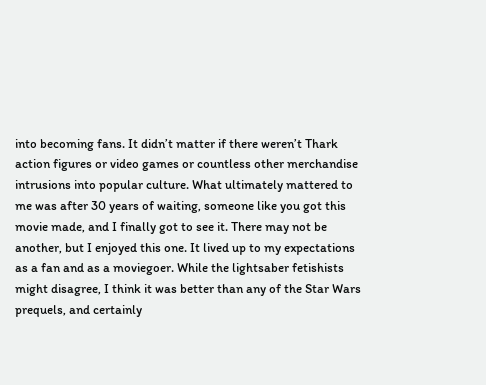into becoming fans. It didn’t matter if there weren’t Thark action figures or video games or countless other merchandise intrusions into popular culture. What ultimately mattered to me was after 30 years of waiting, someone like you got this movie made, and I finally got to see it. There may not be another, but I enjoyed this one. It lived up to my expectations as a fan and as a moviegoer. While the lightsaber fetishists might disagree, I think it was better than any of the Star Wars prequels, and certainly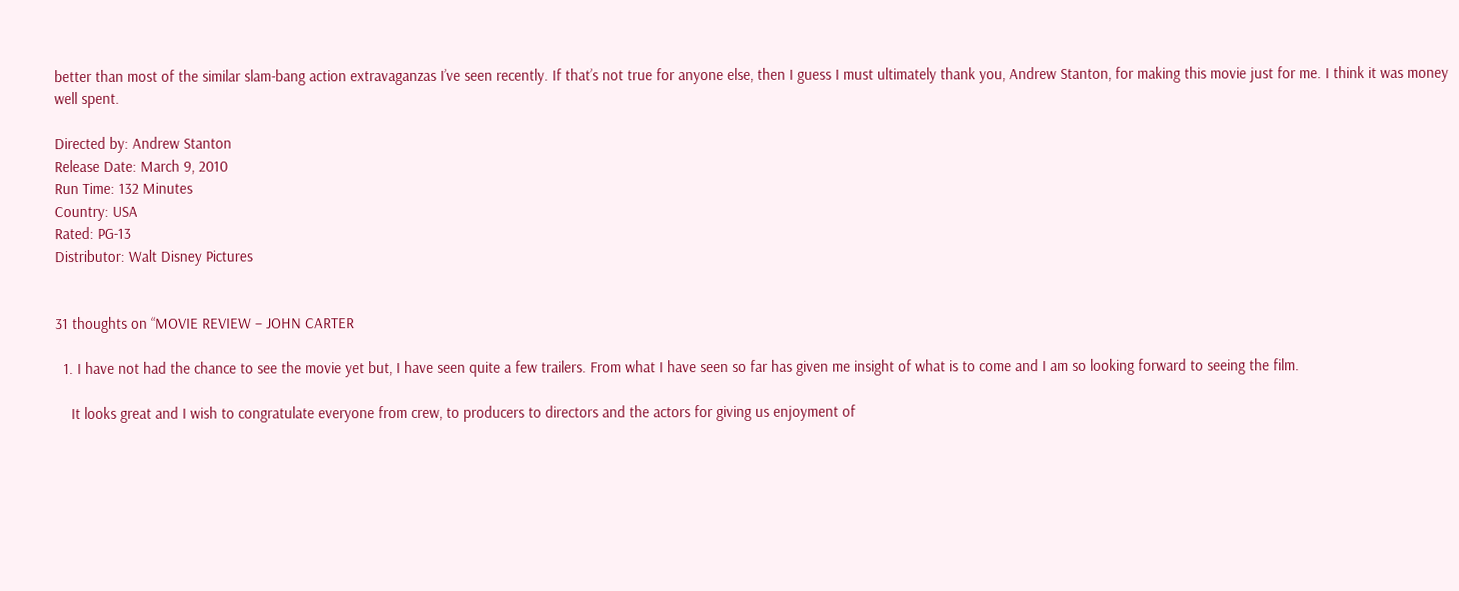better than most of the similar slam-bang action extravaganzas I’ve seen recently. If that’s not true for anyone else, then I guess I must ultimately thank you, Andrew Stanton, for making this movie just for me. I think it was money well spent.

Directed by: Andrew Stanton
Release Date: March 9, 2010
Run Time: 132 Minutes
Country: USA
Rated: PG-13
Distributor: Walt Disney Pictures


31 thoughts on “MOVIE REVIEW – JOHN CARTER

  1. I have not had the chance to see the movie yet but, I have seen quite a few trailers. From what I have seen so far has given me insight of what is to come and I am so looking forward to seeing the film.

    It looks great and I wish to congratulate everyone from crew, to producers to directors and the actors for giving us enjoyment of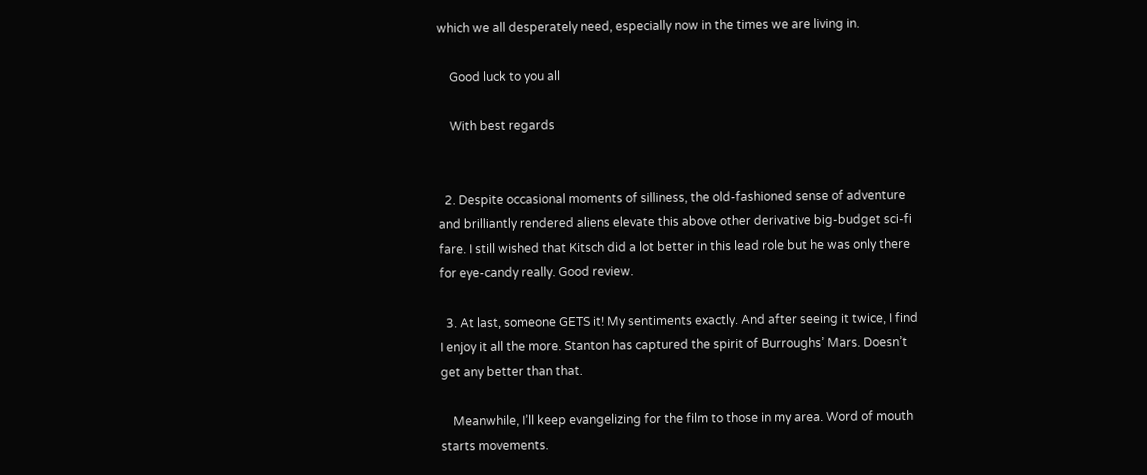which we all desperately need, especially now in the times we are living in.

    Good luck to you all

    With best regards


  2. Despite occasional moments of silliness, the old-fashioned sense of adventure and brilliantly rendered aliens elevate this above other derivative big-budget sci-fi fare. I still wished that Kitsch did a lot better in this lead role but he was only there for eye-candy really. Good review.

  3. At last, someone GETS it! My sentiments exactly. And after seeing it twice, I find I enjoy it all the more. Stanton has captured the spirit of Burroughs’ Mars. Doesn’t get any better than that.

    Meanwhile, I’ll keep evangelizing for the film to those in my area. Word of mouth starts movements.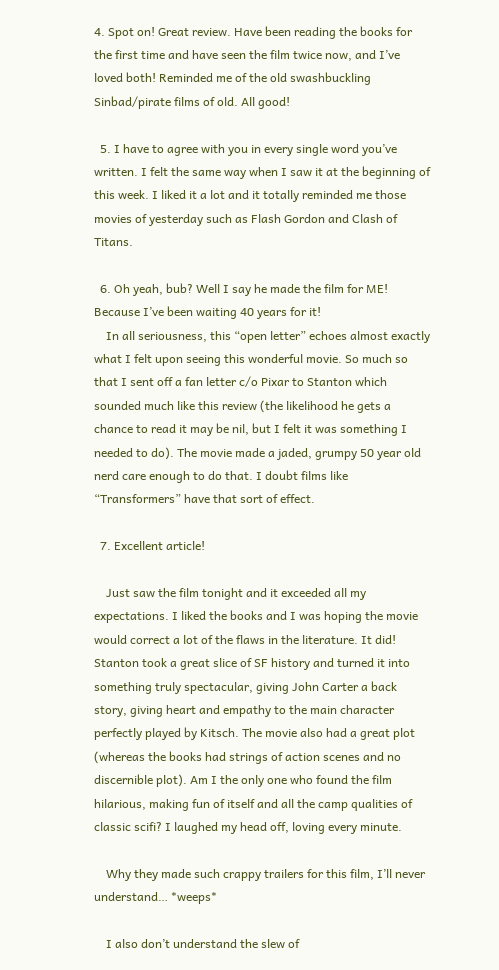4. Spot on! Great review. Have been reading the books for the first time and have seen the film twice now, and I’ve loved both! Reminded me of the old swashbuckling Sinbad/pirate films of old. All good!

  5. I have to agree with you in every single word you’ve written. I felt the same way when I saw it at the beginning of this week. I liked it a lot and it totally reminded me those movies of yesterday such as Flash Gordon and Clash of Titans.

  6. Oh yeah, bub? Well I say he made the film for ME! Because I’ve been waiting 40 years for it!
    In all seriousness, this “open letter” echoes almost exactly what I felt upon seeing this wonderful movie. So much so that I sent off a fan letter c/o Pixar to Stanton which sounded much like this review (the likelihood he gets a chance to read it may be nil, but I felt it was something I needed to do). The movie made a jaded, grumpy 50 year old nerd care enough to do that. I doubt films like “Transformers” have that sort of effect.

  7. Excellent article!

    Just saw the film tonight and it exceeded all my expectations. I liked the books and I was hoping the movie would correct a lot of the flaws in the literature. It did! Stanton took a great slice of SF history and turned it into something truly spectacular, giving John Carter a back story, giving heart and empathy to the main character perfectly played by Kitsch. The movie also had a great plot (whereas the books had strings of action scenes and no discernible plot). Am I the only one who found the film hilarious, making fun of itself and all the camp qualities of classic scifi? I laughed my head off, loving every minute.

    Why they made such crappy trailers for this film, I’ll never understand… *weeps*

    I also don’t understand the slew of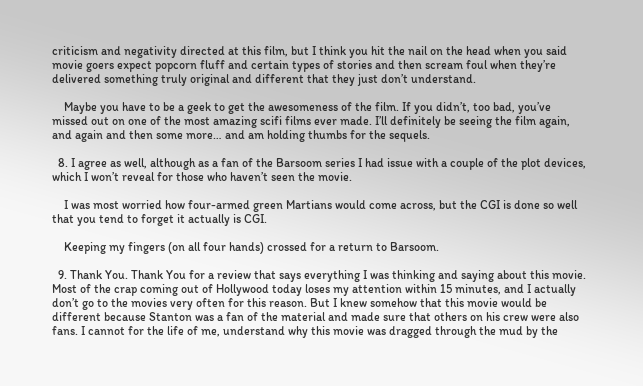criticism and negativity directed at this film, but I think you hit the nail on the head when you said movie goers expect popcorn fluff and certain types of stories and then scream foul when they’re delivered something truly original and different that they just don’t understand.

    Maybe you have to be a geek to get the awesomeness of the film. If you didn’t, too bad, you’ve missed out on one of the most amazing scifi films ever made. I’ll definitely be seeing the film again, and again and then some more… and am holding thumbs for the sequels.

  8. I agree as well, although as a fan of the Barsoom series I had issue with a couple of the plot devices, which I won’t reveal for those who haven’t seen the movie.

    I was most worried how four-armed green Martians would come across, but the CGI is done so well that you tend to forget it actually is CGI.

    Keeping my fingers (on all four hands) crossed for a return to Barsoom.

  9. Thank You. Thank You for a review that says everything I was thinking and saying about this movie. Most of the crap coming out of Hollywood today loses my attention within 15 minutes, and I actually don’t go to the movies very often for this reason. But I knew somehow that this movie would be different because Stanton was a fan of the material and made sure that others on his crew were also fans. I cannot for the life of me, understand why this movie was dragged through the mud by the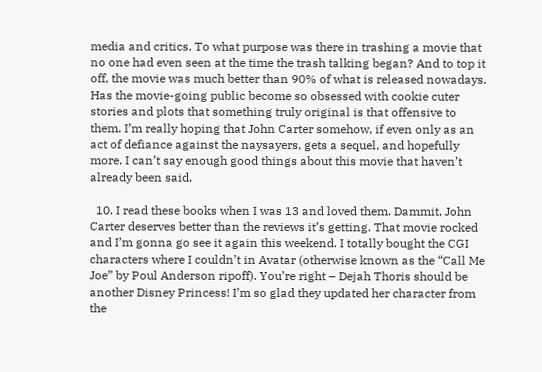media and critics. To what purpose was there in trashing a movie that no one had even seen at the time the trash talking began? And to top it off, the movie was much better than 90% of what is released nowadays. Has the movie-going public become so obsessed with cookie cuter stories and plots that something truly original is that offensive to them. I’m really hoping that John Carter somehow, if even only as an act of defiance against the naysayers, gets a sequel, and hopefully more. I can’t say enough good things about this movie that haven’t already been said.

  10. I read these books when I was 13 and loved them. Dammit, John Carter deserves better than the reviews it’s getting. That movie rocked and I’m gonna go see it again this weekend. I totally bought the CGI characters where I couldn’t in Avatar (otherwise known as the “Call Me Joe” by Poul Anderson ripoff). You’re right – Dejah Thoris should be another Disney Princess! I’m so glad they updated her character from the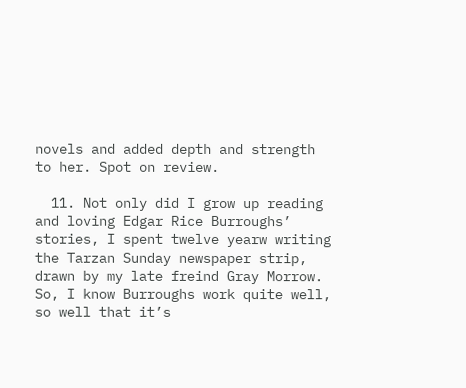novels and added depth and strength to her. Spot on review.

  11. Not only did I grow up reading and loving Edgar Rice Burroughs’ stories, I spent twelve yearw writing the Tarzan Sunday newspaper strip, drawn by my late freind Gray Morrow. So, I know Burroughs work quite well, so well that it’s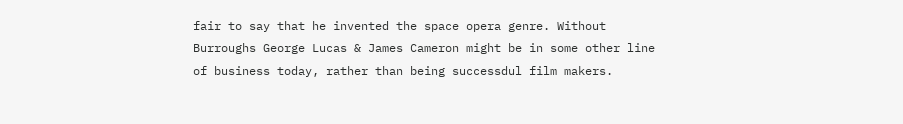fair to say that he invented the space opera genre. Without Burroughs George Lucas & James Cameron might be in some other line of business today, rather than being successdul film makers.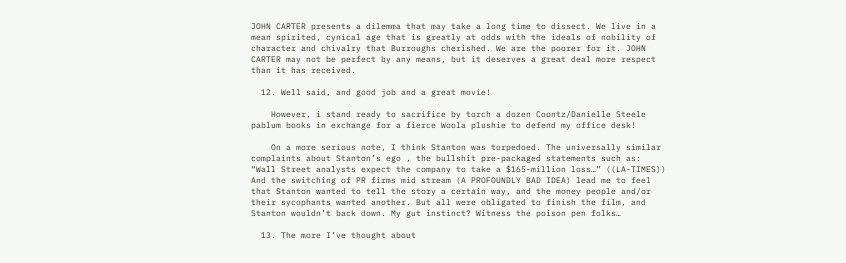JOHN CARTER presents a dilemma that may take a long time to dissect. We live in a mean spirited, cynical age that is greatly at odds with the ideals of nobility of character and chivalry that Burroughs cherished. We are the poorer for it. JOHN CARTER may not be perfect by any means, but it deserves a great deal more respect than it has received.

  12. Well said, and good job and a great movie!

    However, i stand ready to sacrifice by torch a dozen Coontz/Danielle Steele pablum books in exchange for a fierce Woola plushie to defend my office desk!

    On a more serious note, I think Stanton was torpedoed. The universally similar complaints about Stanton’s ego , the bullshit pre-packaged statements such as: “Wall Street analysts expect the company to take a $165-million loss…” ((LA-TIMES)) And the switching of PR firms mid stream (A PROFOUNDLY BAD IDEA) lead me to feel that Stanton wanted to tell the story a certain way, and the money people and/or their sycophants wanted another. But all were obligated to finish the film, and Stanton wouldn’t back down. My gut instinct? Witness the poison pen folks…

  13. The more I’ve thought about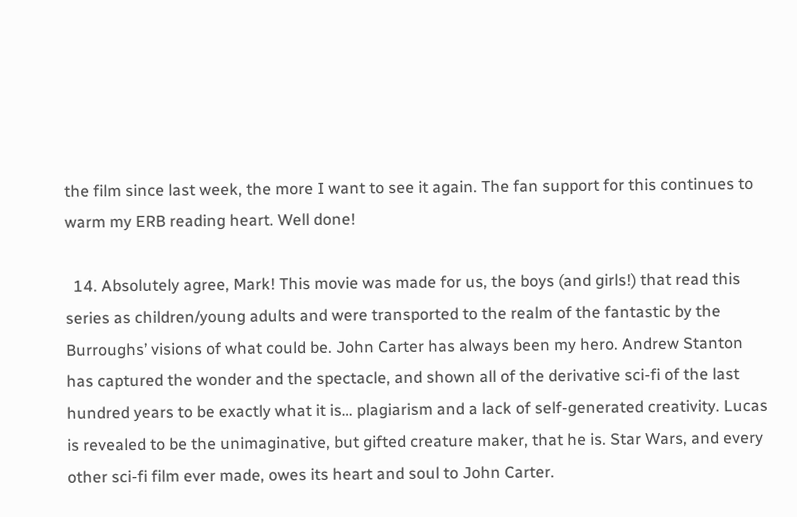the film since last week, the more I want to see it again. The fan support for this continues to warm my ERB reading heart. Well done!

  14. Absolutely agree, Mark! This movie was made for us, the boys (and girls!) that read this series as children/young adults and were transported to the realm of the fantastic by the Burroughs’ visions of what could be. John Carter has always been my hero. Andrew Stanton has captured the wonder and the spectacle, and shown all of the derivative sci-fi of the last hundred years to be exactly what it is… plagiarism and a lack of self-generated creativity. Lucas is revealed to be the unimaginative, but gifted creature maker, that he is. Star Wars, and every other sci-fi film ever made, owes its heart and soul to John Carter.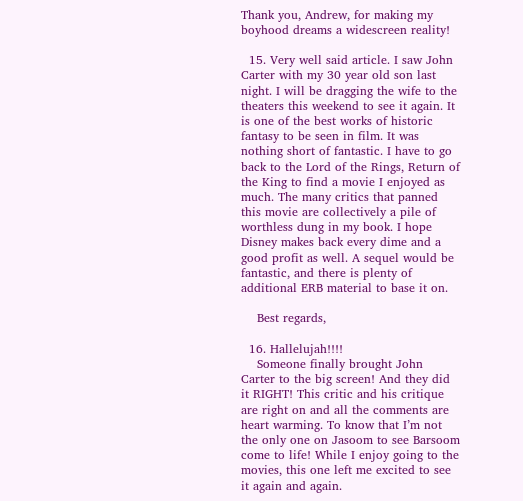Thank you, Andrew, for making my boyhood dreams a widescreen reality!

  15. Very well said article. I saw John Carter with my 30 year old son last night. I will be dragging the wife to the theaters this weekend to see it again. It is one of the best works of historic fantasy to be seen in film. It was nothing short of fantastic. I have to go back to the Lord of the Rings, Return of the King to find a movie I enjoyed as much. The many critics that panned this movie are collectively a pile of worthless dung in my book. I hope Disney makes back every dime and a good profit as well. A sequel would be fantastic, and there is plenty of additional ERB material to base it on.

    Best regards,

  16. Hallelujah!!!!
    Someone finally brought John Carter to the big screen! And they did it RIGHT! This critic and his critique are right on and all the comments are heart warming. To know that I’m not the only one on Jasoom to see Barsoom come to life! While I enjoy going to the movies, this one left me excited to see it again and again.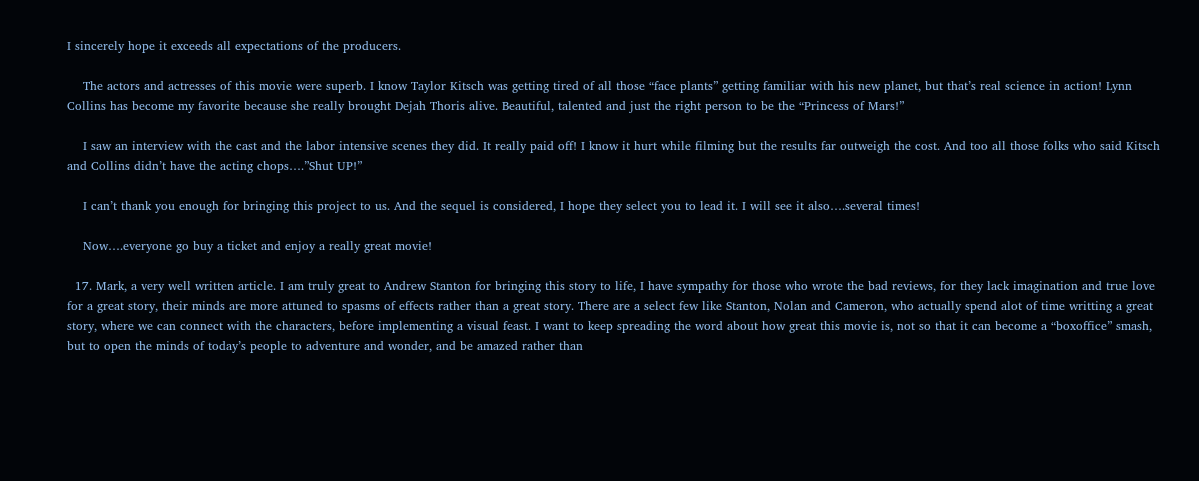I sincerely hope it exceeds all expectations of the producers.

    The actors and actresses of this movie were superb. I know Taylor Kitsch was getting tired of all those “face plants” getting familiar with his new planet, but that’s real science in action! Lynn Collins has become my favorite because she really brought Dejah Thoris alive. Beautiful, talented and just the right person to be the “Princess of Mars!”

    I saw an interview with the cast and the labor intensive scenes they did. It really paid off! I know it hurt while filming but the results far outweigh the cost. And too all those folks who said Kitsch and Collins didn’t have the acting chops….”Shut UP!”

    I can’t thank you enough for bringing this project to us. And the sequel is considered, I hope they select you to lead it. I will see it also….several times!

    Now….everyone go buy a ticket and enjoy a really great movie!

  17. Mark, a very well written article. I am truly great to Andrew Stanton for bringing this story to life, I have sympathy for those who wrote the bad reviews, for they lack imagination and true love for a great story, their minds are more attuned to spasms of effects rather than a great story. There are a select few like Stanton, Nolan and Cameron, who actually spend alot of time writting a great story, where we can connect with the characters, before implementing a visual feast. I want to keep spreading the word about how great this movie is, not so that it can become a “boxoffice” smash, but to open the minds of today’s people to adventure and wonder, and be amazed rather than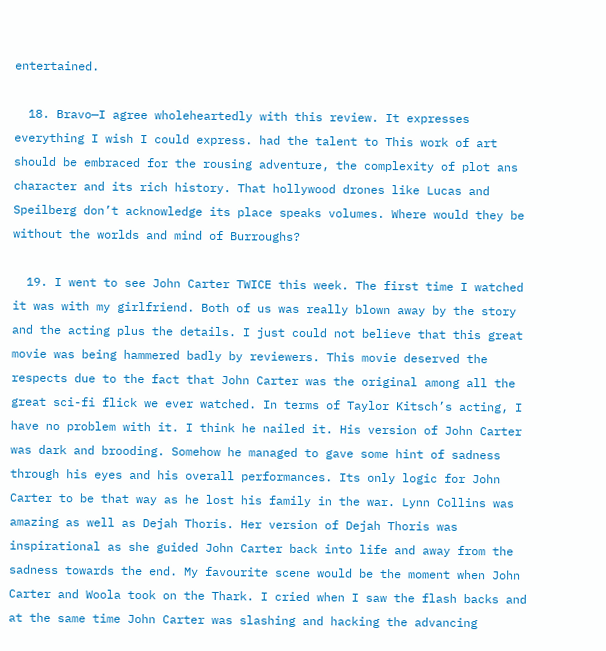entertained.

  18. Bravo—I agree wholeheartedly with this review. It expresses everything I wish I could express. had the talent to This work of art should be embraced for the rousing adventure, the complexity of plot ans character and its rich history. That hollywood drones like Lucas and Speilberg don’t acknowledge its place speaks volumes. Where would they be without the worlds and mind of Burroughs?

  19. I went to see John Carter TWICE this week. The first time I watched it was with my girlfriend. Both of us was really blown away by the story and the acting plus the details. I just could not believe that this great movie was being hammered badly by reviewers. This movie deserved the respects due to the fact that John Carter was the original among all the great sci-fi flick we ever watched. In terms of Taylor Kitsch’s acting, I have no problem with it. I think he nailed it. His version of John Carter was dark and brooding. Somehow he managed to gave some hint of sadness through his eyes and his overall performances. Its only logic for John Carter to be that way as he lost his family in the war. Lynn Collins was amazing as well as Dejah Thoris. Her version of Dejah Thoris was inspirational as she guided John Carter back into life and away from the sadness towards the end. My favourite scene would be the moment when John Carter and Woola took on the Thark. I cried when I saw the flash backs and at the same time John Carter was slashing and hacking the advancing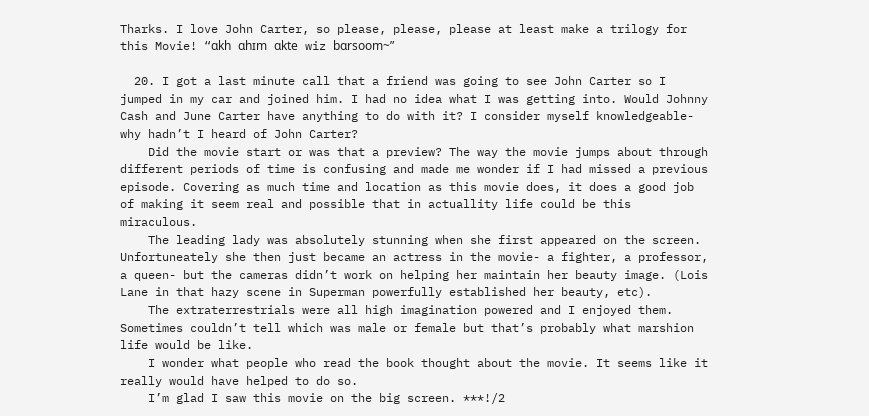Tharks. I love John Carter, so please, please, please at least make a trilogy for this Movie! “ɑkh ɑhɪm ɑkte wiz bɑrsoom~”

  20. I got a last minute call that a friend was going to see John Carter so I jumped in my car and joined him. I had no idea what I was getting into. Would Johnny Cash and June Carter have anything to do with it? I consider myself knowledgeable- why hadn’t I heard of John Carter?
    Did the movie start or was that a preview? The way the movie jumps about through different periods of time is confusing and made me wonder if I had missed a previous episode. Covering as much time and location as this movie does, it does a good job of making it seem real and possible that in actuallity life could be this miraculous.
    The leading lady was absolutely stunning when she first appeared on the screen. Unfortuneately she then just became an actress in the movie- a fighter, a professor, a queen- but the cameras didn’t work on helping her maintain her beauty image. (Lois Lane in that hazy scene in Superman powerfully established her beauty, etc).
    The extraterrestrials were all high imagination powered and I enjoyed them. Sometimes couldn’t tell which was male or female but that’s probably what marshion life would be like.
    I wonder what people who read the book thought about the movie. It seems like it really would have helped to do so.
    I’m glad I saw this movie on the big screen. ***!/2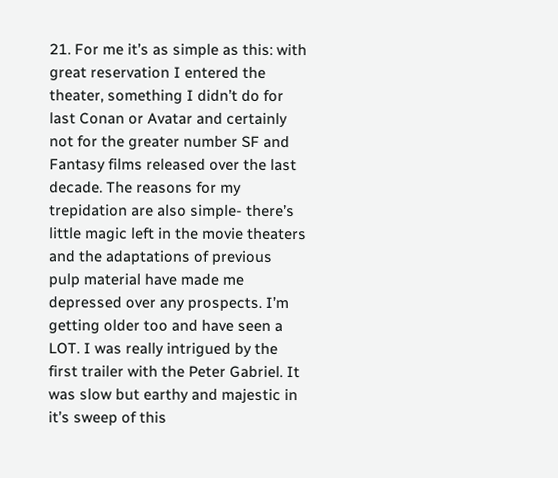21. For me it’s as simple as this: with great reservation I entered the theater, something I didn’t do for last Conan or Avatar and certainly not for the greater number SF and Fantasy films released over the last decade. The reasons for my trepidation are also simple- there’s little magic left in the movie theaters and the adaptations of previous pulp material have made me depressed over any prospects. I’m getting older too and have seen a LOT. I was really intrigued by the first trailer with the Peter Gabriel. It was slow but earthy and majestic in it’s sweep of this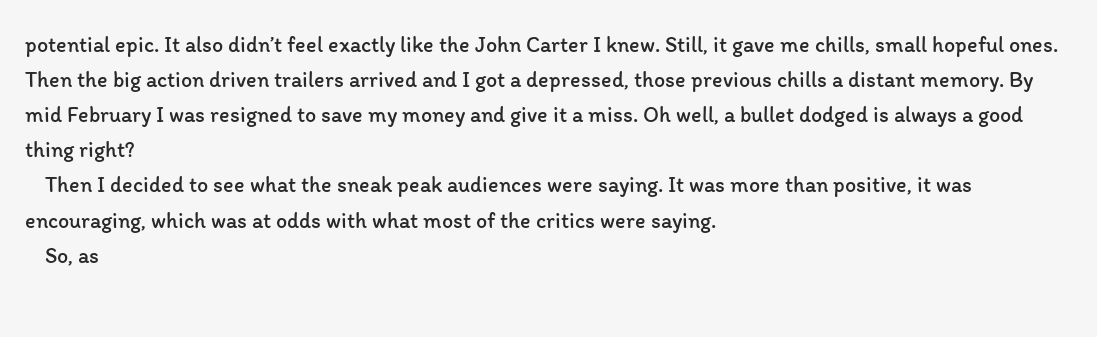potential epic. It also didn’t feel exactly like the John Carter I knew. Still, it gave me chills, small hopeful ones. Then the big action driven trailers arrived and I got a depressed, those previous chills a distant memory. By mid February I was resigned to save my money and give it a miss. Oh well, a bullet dodged is always a good thing right?
    Then I decided to see what the sneak peak audiences were saying. It was more than positive, it was encouraging, which was at odds with what most of the critics were saying.
    So, as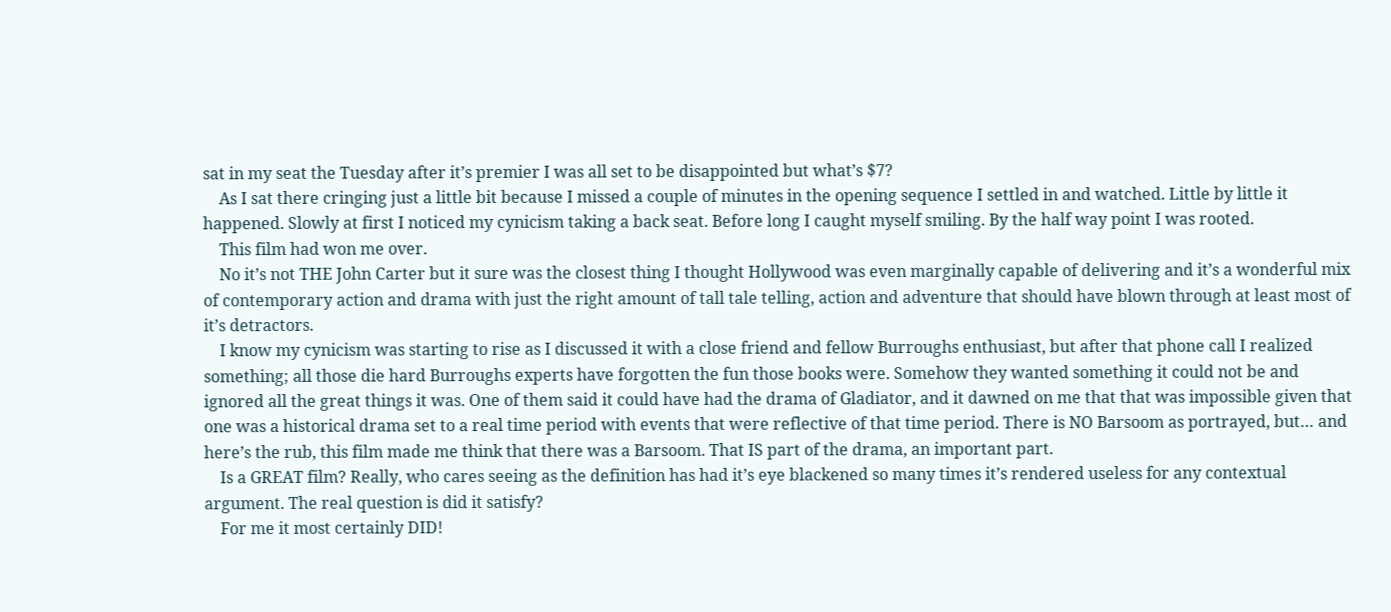sat in my seat the Tuesday after it’s premier I was all set to be disappointed but what’s $7?
    As I sat there cringing just a little bit because I missed a couple of minutes in the opening sequence I settled in and watched. Little by little it happened. Slowly at first I noticed my cynicism taking a back seat. Before long I caught myself smiling. By the half way point I was rooted.
    This film had won me over.
    No it’s not THE John Carter but it sure was the closest thing I thought Hollywood was even marginally capable of delivering and it’s a wonderful mix of contemporary action and drama with just the right amount of tall tale telling, action and adventure that should have blown through at least most of it’s detractors.
    I know my cynicism was starting to rise as I discussed it with a close friend and fellow Burroughs enthusiast, but after that phone call I realized something; all those die hard Burroughs experts have forgotten the fun those books were. Somehow they wanted something it could not be and ignored all the great things it was. One of them said it could have had the drama of Gladiator, and it dawned on me that that was impossible given that one was a historical drama set to a real time period with events that were reflective of that time period. There is NO Barsoom as portrayed, but… and here’s the rub, this film made me think that there was a Barsoom. That IS part of the drama, an important part.
    Is a GREAT film? Really, who cares seeing as the definition has had it’s eye blackened so many times it’s rendered useless for any contextual argument. The real question is did it satisfy?
    For me it most certainly DID!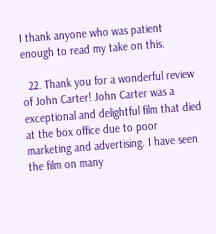I thank anyone who was patient enough to read my take on this.

  22. Thank you for a wonderful review of John Carter! John Carter was a exceptional and delightful film that died at the box office due to poor marketing and advertising. I have seen the film on many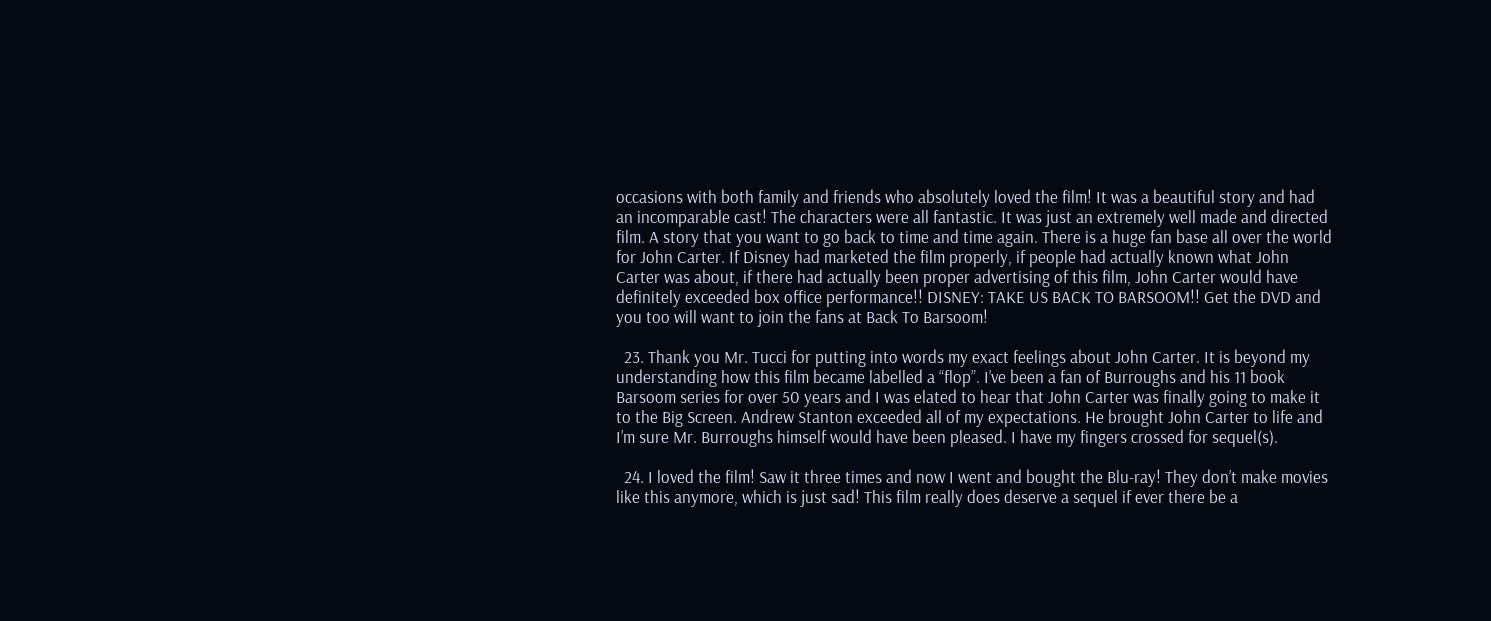occasions with both family and friends who absolutely loved the film! It was a beautiful story and had an incomparable cast! The characters were all fantastic. It was just an extremely well made and directed film. A story that you want to go back to time and time again. There is a huge fan base all over the world for John Carter. If Disney had marketed the film properly, if people had actually known what John Carter was about, if there had actually been proper advertising of this film, John Carter would have definitely exceeded box office performance!! DISNEY: TAKE US BACK TO BARSOOM!! Get the DVD and you too will want to join the fans at Back To Barsoom!

  23. Thank you Mr. Tucci for putting into words my exact feelings about John Carter. It is beyond my understanding how this film became labelled a “flop”. I’ve been a fan of Burroughs and his 11 book Barsoom series for over 50 years and I was elated to hear that John Carter was finally going to make it to the Big Screen. Andrew Stanton exceeded all of my expectations. He brought John Carter to life and I’m sure Mr. Burroughs himself would have been pleased. I have my fingers crossed for sequel(s).

  24. I loved the film! Saw it three times and now I went and bought the Blu-ray! They don’t make movies like this anymore, which is just sad! This film really does deserve a sequel if ever there be a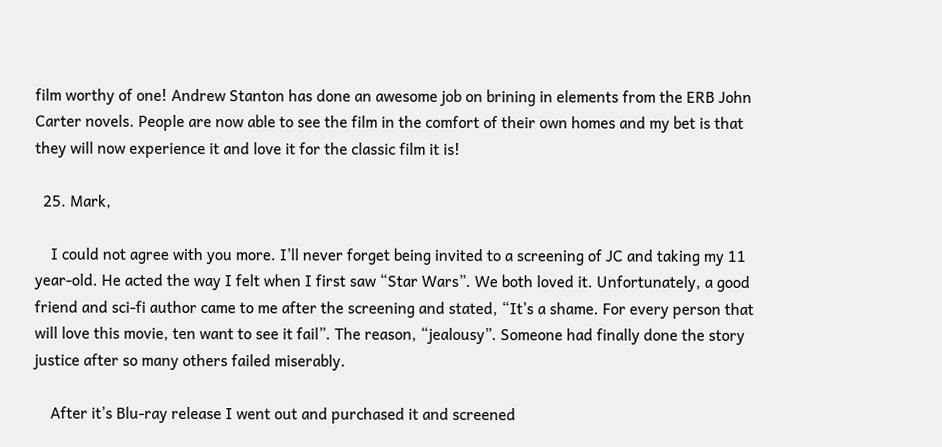film worthy of one! Andrew Stanton has done an awesome job on brining in elements from the ERB John Carter novels. People are now able to see the film in the comfort of their own homes and my bet is that they will now experience it and love it for the classic film it is!

  25. Mark,

    I could not agree with you more. I’ll never forget being invited to a screening of JC and taking my 11 year-old. He acted the way I felt when I first saw “Star Wars”. We both loved it. Unfortunately, a good friend and sci-fi author came to me after the screening and stated, “It’s a shame. For every person that will love this movie, ten want to see it fail”. The reason, “jealousy”. Someone had finally done the story justice after so many others failed miserably.

    After it’s Blu-ray release I went out and purchased it and screened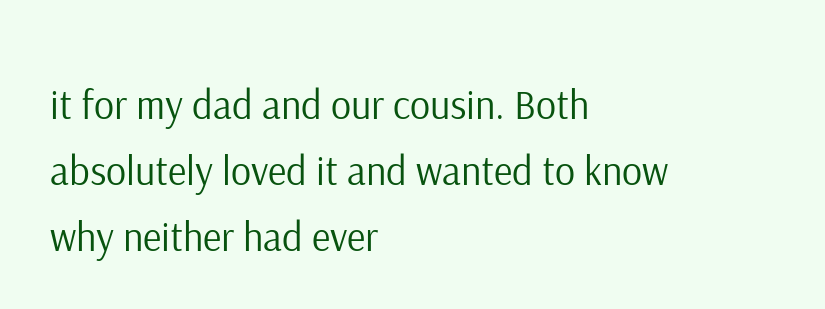it for my dad and our cousin. Both absolutely loved it and wanted to know why neither had ever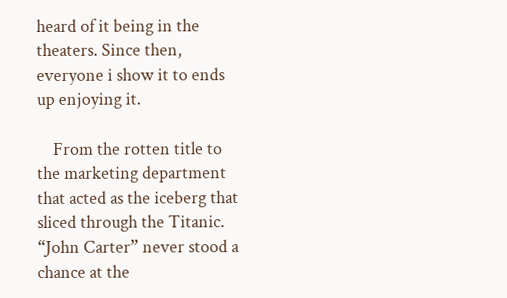heard of it being in the theaters. Since then, everyone i show it to ends up enjoying it.

    From the rotten title to the marketing department that acted as the iceberg that sliced through the Titanic. “John Carter” never stood a chance at the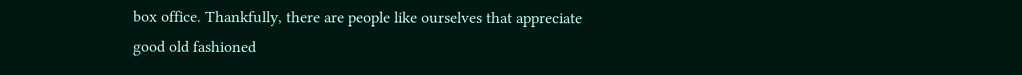box office. Thankfully, there are people like ourselves that appreciate good old fashioned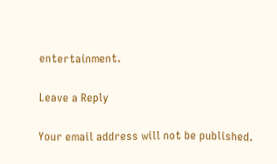entertainment.

Leave a Reply

Your email address will not be published.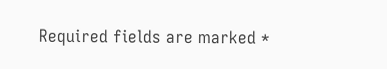Required fields are marked *